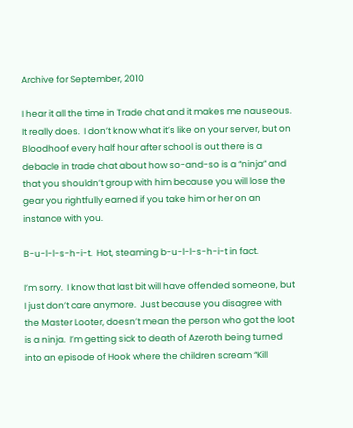Archive for September, 2010

I hear it all the time in Trade chat and it makes me nauseous.  It really does.  I don’t know what it’s like on your server, but on Bloodhoof every half hour after school is out there is a debacle in trade chat about how so-and-so is a “ninja” and that you shouldn’t group with him because you will lose the gear you rightfully earned if you take him or her on an instance with you.

B-u-l-l-s-h-i-t.  Hot, steaming b-u-l-l-s-h-i-t in fact.

I’m sorry.  I know that last bit will have offended someone, but I just don’t care anymore.  Just because you disagree with the Master Looter, doesn’t mean the person who got the loot is a ninja.  I’m getting sick to death of Azeroth being turned into an episode of Hook where the children scream “Kill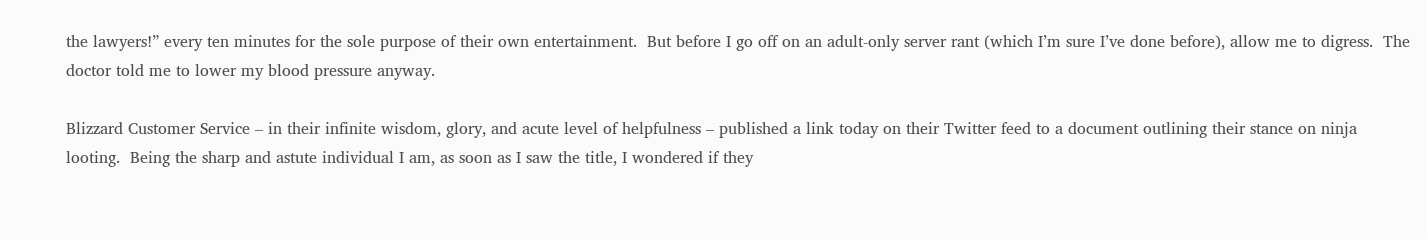the lawyers!” every ten minutes for the sole purpose of their own entertainment.  But before I go off on an adult-only server rant (which I’m sure I’ve done before), allow me to digress.  The doctor told me to lower my blood pressure anyway.

Blizzard Customer Service – in their infinite wisdom, glory, and acute level of helpfulness – published a link today on their Twitter feed to a document outlining their stance on ninja looting.  Being the sharp and astute individual I am, as soon as I saw the title, I wondered if they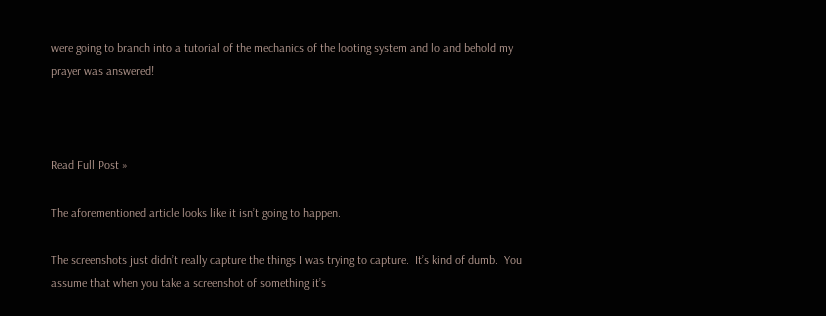were going to branch into a tutorial of the mechanics of the looting system and lo and behold my prayer was answered!



Read Full Post »

The aforementioned article looks like it isn’t going to happen.

The screenshots just didn’t really capture the things I was trying to capture.  It’s kind of dumb.  You assume that when you take a screenshot of something it’s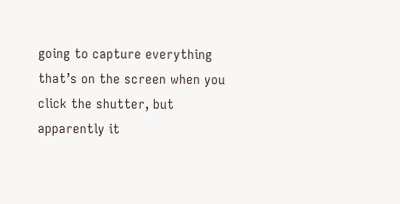going to capture everything that’s on the screen when you click the shutter, but apparently it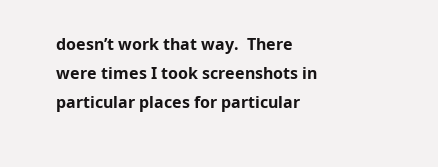doesn’t work that way.  There were times I took screenshots in particular places for particular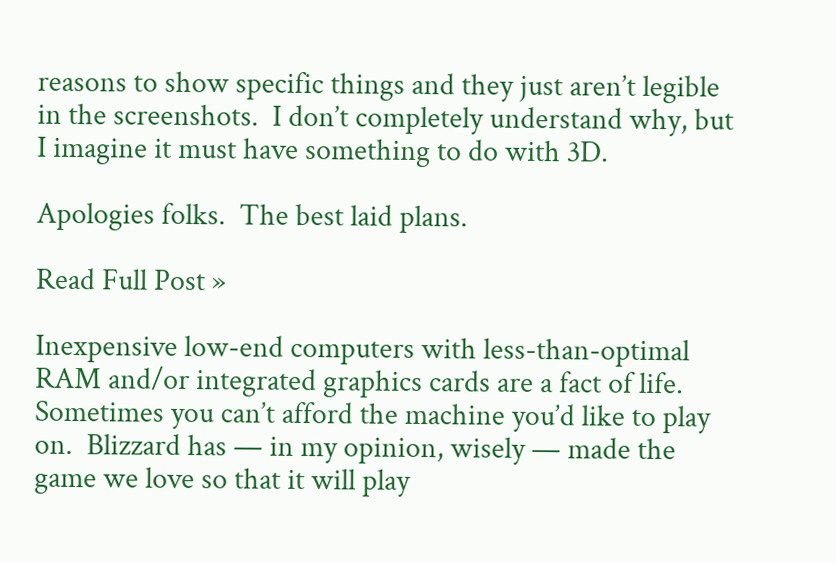reasons to show specific things and they just aren’t legible in the screenshots.  I don’t completely understand why, but I imagine it must have something to do with 3D.

Apologies folks.  The best laid plans.

Read Full Post »

Inexpensive low-end computers with less-than-optimal RAM and/or integrated graphics cards are a fact of life.  Sometimes you can’t afford the machine you’d like to play on.  Blizzard has — in my opinion, wisely — made the game we love so that it will play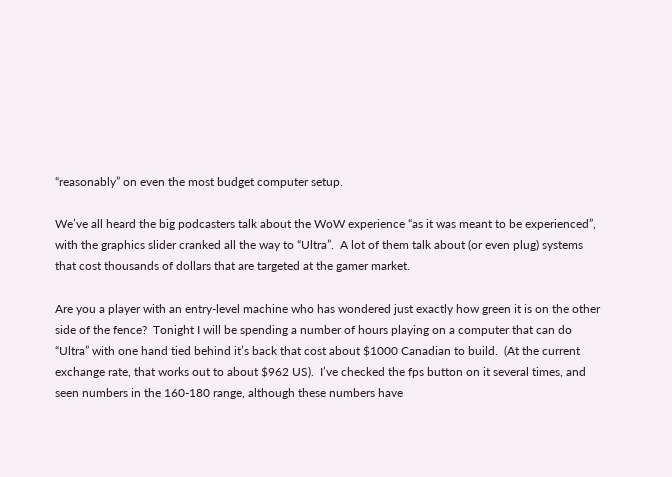“reasonably” on even the most budget computer setup.

We’ve all heard the big podcasters talk about the WoW experience “as it was meant to be experienced”, with the graphics slider cranked all the way to “Ultra”.  A lot of them talk about (or even plug) systems that cost thousands of dollars that are targeted at the gamer market.

Are you a player with an entry-level machine who has wondered just exactly how green it is on the other side of the fence?  Tonight I will be spending a number of hours playing on a computer that can do “Ultra” with one hand tied behind it’s back that cost about $1000 Canadian to build.  (At the current exchange rate, that works out to about $962 US).  I’ve checked the fps button on it several times, and seen numbers in the 160-180 range, although these numbers have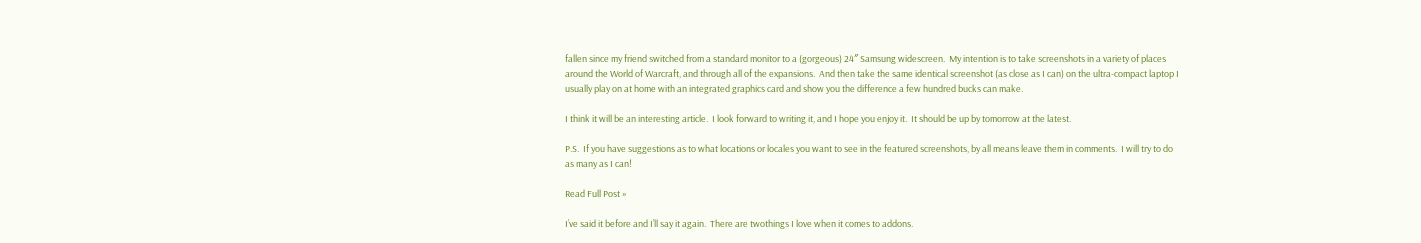fallen since my friend switched from a standard monitor to a (gorgeous) 24″ Samsung widescreen.  My intention is to take screenshots in a variety of places around the World of Warcraft, and through all of the expansions.  And then take the same identical screenshot (as close as I can) on the ultra-compact laptop I usually play on at home with an integrated graphics card and show you the difference a few hundred bucks can make.

I think it will be an interesting article.  I look forward to writing it, and I hope you enjoy it.  It should be up by tomorrow at the latest.

P.S.  If you have suggestions as to what locations or locales you want to see in the featured screenshots, by all means leave them in comments.  I will try to do as many as I can!

Read Full Post »

I’ve said it before and I’ll say it again.  There are twothings I love when it comes to addons.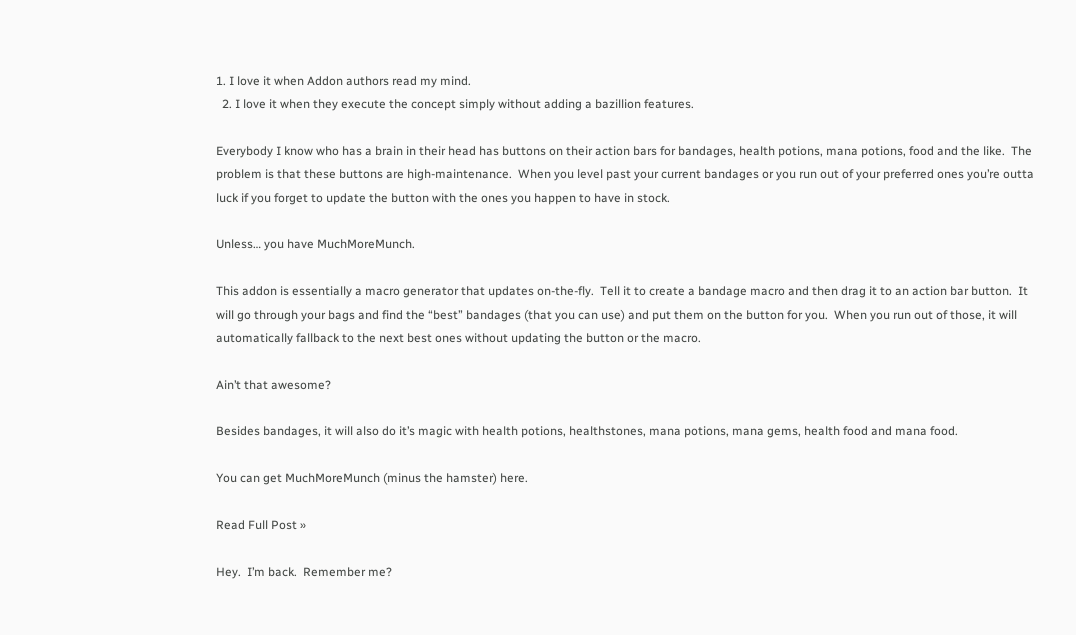1. I love it when Addon authors read my mind.
  2. I love it when they execute the concept simply without adding a bazillion features.

Everybody I know who has a brain in their head has buttons on their action bars for bandages, health potions, mana potions, food and the like.  The problem is that these buttons are high-maintenance.  When you level past your current bandages or you run out of your preferred ones you’re outta luck if you forget to update the button with the ones you happen to have in stock.

Unless… you have MuchMoreMunch.

This addon is essentially a macro generator that updates on-the-fly.  Tell it to create a bandage macro and then drag it to an action bar button.  It will go through your bags and find the “best” bandages (that you can use) and put them on the button for you.  When you run out of those, it will automatically fallback to the next best ones without updating the button or the macro.

Ain’t that awesome?

Besides bandages, it will also do it’s magic with health potions, healthstones, mana potions, mana gems, health food and mana food.

You can get MuchMoreMunch (minus the hamster) here.

Read Full Post »

Hey.  I’m back.  Remember me?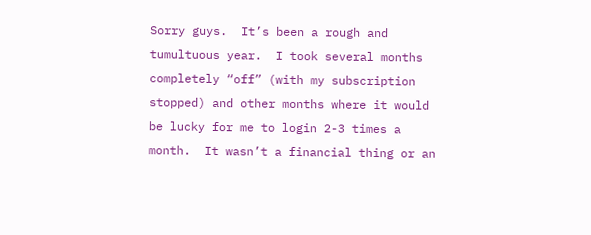Sorry guys.  It’s been a rough and tumultuous year.  I took several months completely “off” (with my subscription stopped) and other months where it would be lucky for me to login 2-3 times a month.  It wasn’t a financial thing or an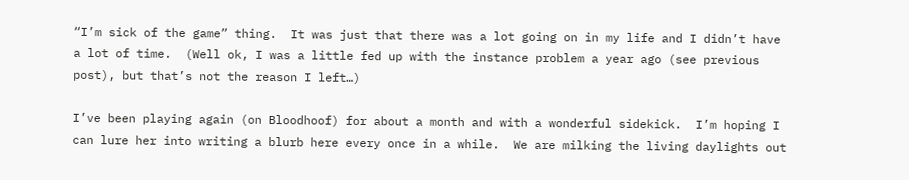“I’m sick of the game” thing.  It was just that there was a lot going on in my life and I didn’t have a lot of time.  (Well ok, I was a little fed up with the instance problem a year ago (see previous post), but that’s not the reason I left…)

I’ve been playing again (on Bloodhoof) for about a month and with a wonderful sidekick.  I’m hoping I can lure her into writing a blurb here every once in a while.  We are milking the living daylights out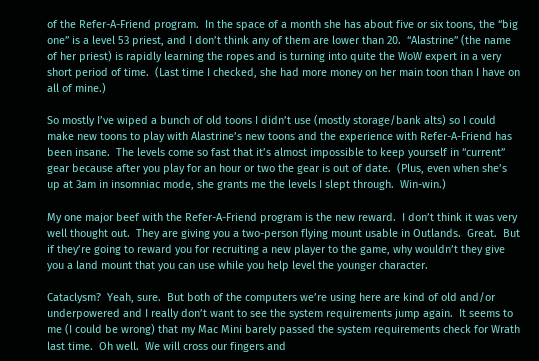of the Refer-A-Friend program.  In the space of a month she has about five or six toons, the “big one” is a level 53 priest, and I don’t think any of them are lower than 20.  “Alastrine” (the name of her priest) is rapidly learning the ropes and is turning into quite the WoW expert in a very short period of time.  (Last time I checked, she had more money on her main toon than I have on all of mine.)

So mostly I’ve wiped a bunch of old toons I didn’t use (mostly storage/bank alts) so I could make new toons to play with Alastrine’s new toons and the experience with Refer-A-Friend has been insane.  The levels come so fast that it’s almost impossible to keep yourself in “current” gear because after you play for an hour or two the gear is out of date.  (Plus, even when she’s up at 3am in insomniac mode, she grants me the levels I slept through.  Win-win.)

My one major beef with the Refer-A-Friend program is the new reward.  I don’t think it was very well thought out.  They are giving you a two-person flying mount usable in Outlands.  Great.  But if they’re going to reward you for recruiting a new player to the game, why wouldn’t they give you a land mount that you can use while you help level the younger character.

Cataclysm?  Yeah, sure.  But both of the computers we’re using here are kind of old and/or underpowered and I really don’t want to see the system requirements jump again.  It seems to me (I could be wrong) that my Mac Mini barely passed the system requirements check for Wrath last time.  Oh well.  We will cross our fingers and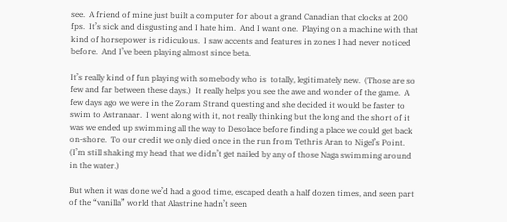see.  A friend of mine just built a computer for about a grand Canadian that clocks at 200 fps.  It’s sick and disgusting and I hate him.  And I want one.  Playing on a machine with that kind of horsepower is ridiculous.  I saw accents and features in zones I had never noticed before.  And I’ve been playing almost since beta.

It’s really kind of fun playing with somebody who is  totally, legitimately new.  (Those are so few and far between these days.)  It really helps you see the awe and wonder of the game.  A few days ago we were in the Zoram Strand questing and she decided it would be faster to swim to Astranaar.  I went along with it, not really thinking but the long and the short of it was we ended up swimming all the way to Desolace before finding a place we could get back on-shore.  To our credit we only died once in the run from Tethris Aran to Nigel’s Point.  (I’m still shaking my head that we didn’t get nailed by any of those Naga swimming around in the water.)

But when it was done we’d had a good time, escaped death a half dozen times, and seen part of the “vanilla” world that Alastrine hadn’t seen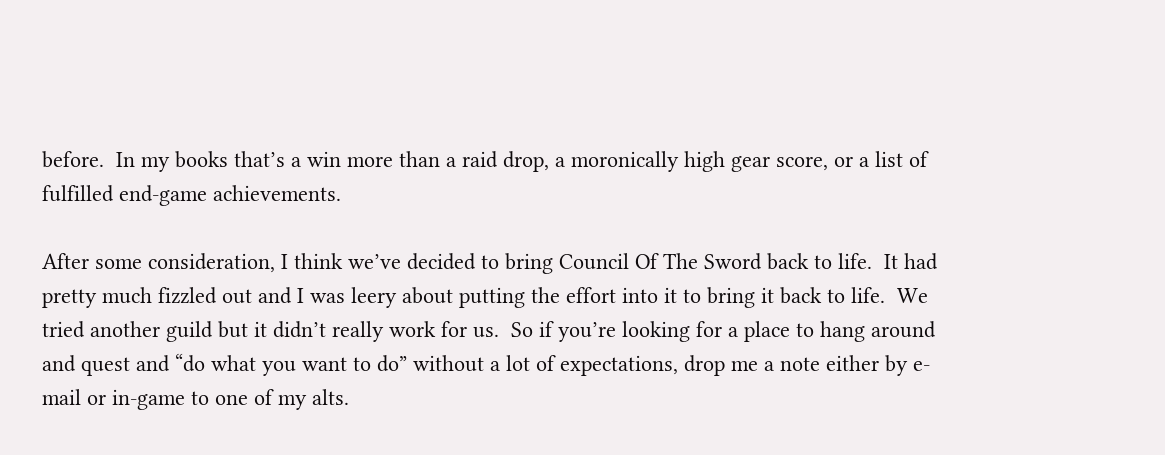before.  In my books that’s a win more than a raid drop, a moronically high gear score, or a list of fulfilled end-game achievements.

After some consideration, I think we’ve decided to bring Council Of The Sword back to life.  It had pretty much fizzled out and I was leery about putting the effort into it to bring it back to life.  We tried another guild but it didn’t really work for us.  So if you’re looking for a place to hang around and quest and “do what you want to do” without a lot of expectations, drop me a note either by e-mail or in-game to one of my alts.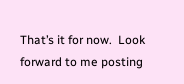That’s it for now.  Look forward to me posting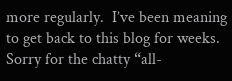more regularly.  I’ve been meaning to get back to this blog for weeks.  Sorry for the chatty “all-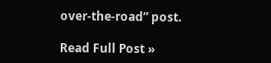over-the-road” post.

Read Full Post »